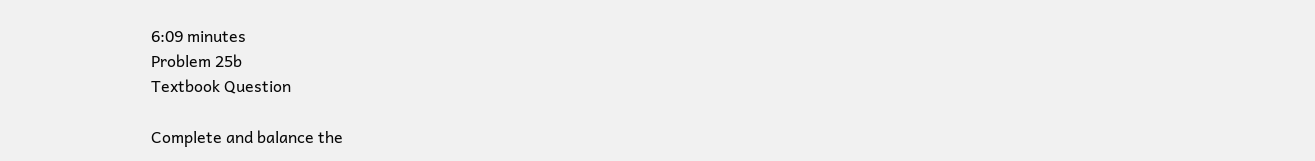6:09 minutes
Problem 25b
Textbook Question

Complete and balance the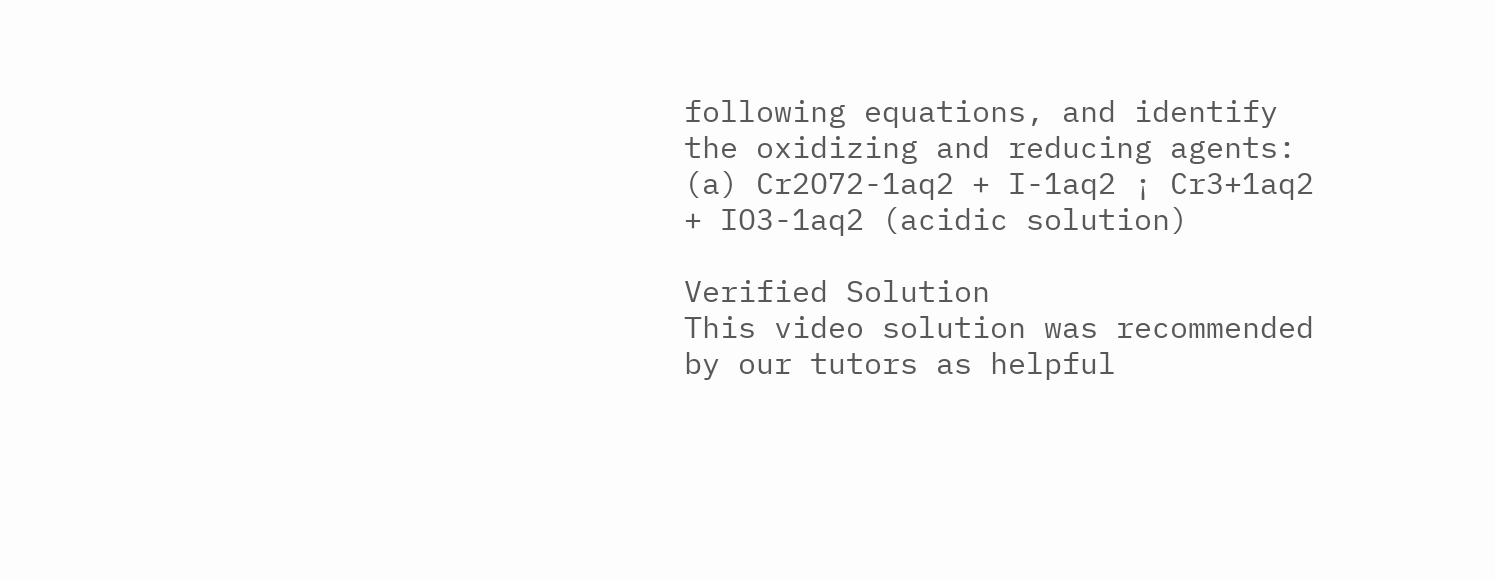following equations, and identify the oxidizing and reducing agents: (a) Cr2O72-1aq2 + I-1aq2 ¡ Cr3+1aq2 + IO3-1aq2 (acidic solution)

Verified Solution
This video solution was recommended by our tutors as helpful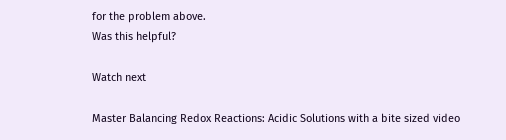for the problem above.
Was this helpful?

Watch next

Master Balancing Redox Reactions: Acidic Solutions with a bite sized video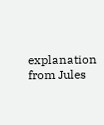explanation from Jules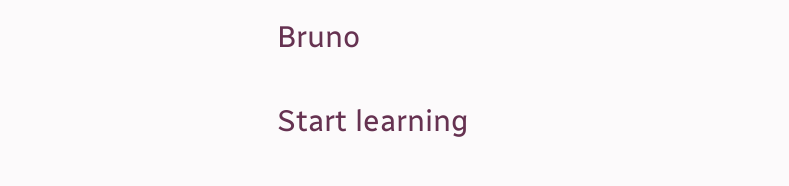Bruno

Start learning